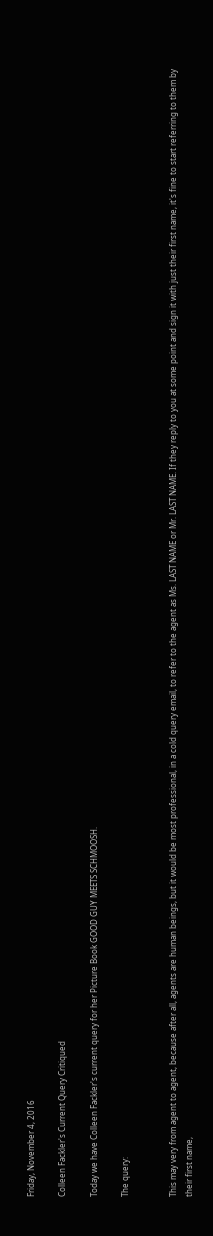Friday, November 4, 2016

Colleen Fackler's Current Query Critiqued

Today we have Colleen Fackler's current query for her Picture Book GOOD GUY MEETS SCHMOOSH.

The query:


This may very from agent to agent, because after all, agents are human beings, but it would be most professional, in a cold query email, to refer to the agent as Ms. LAST NAME or Mr. LAST NAME. If they reply to you at some point and sign it with just their first name, it's fine to start referring to them by their first name,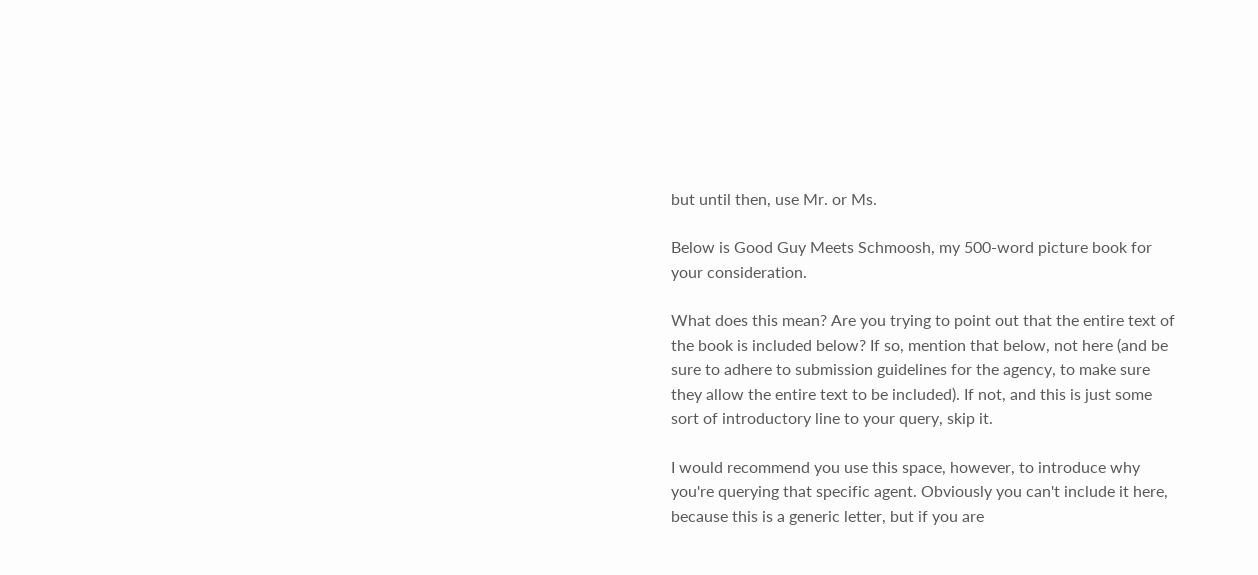but until then, use Mr. or Ms.

Below is Good Guy Meets Schmoosh, my 500-word picture book for your consideration.

What does this mean? Are you trying to point out that the entire text of the book is included below? If so, mention that below, not here (and be sure to adhere to submission guidelines for the agency, to make sure they allow the entire text to be included). If not, and this is just some sort of introductory line to your query, skip it.

I would recommend you use this space, however, to introduce why you're querying that specific agent. Obviously you can't include it here, because this is a generic letter, but if you are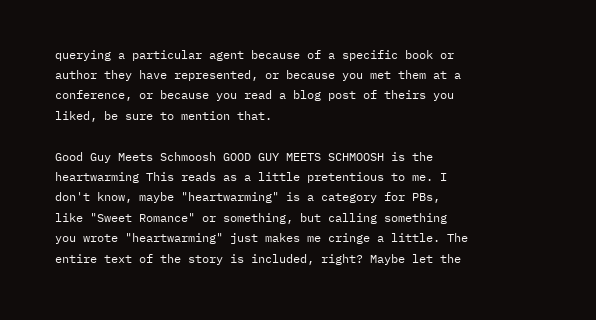querying a particular agent because of a specific book or author they have represented, or because you met them at a conference, or because you read a blog post of theirs you liked, be sure to mention that.

Good Guy Meets Schmoosh GOOD GUY MEETS SCHMOOSH is the heartwarming This reads as a little pretentious to me. I don't know, maybe "heartwarming" is a category for PBs, like "Sweet Romance" or something, but calling something you wrote "heartwarming" just makes me cringe a little. The entire text of the story is included, right? Maybe let the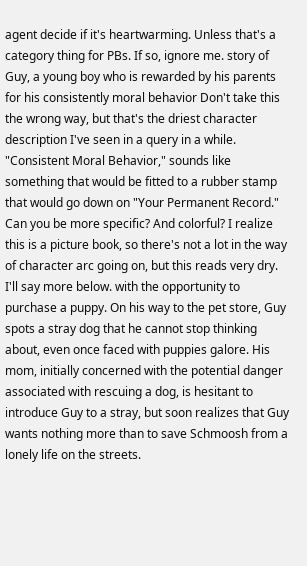agent decide if it's heartwarming. Unless that's a category thing for PBs. If so, ignore me. story of Guy, a young boy who is rewarded by his parents for his consistently moral behavior Don't take this the wrong way, but that's the driest character description I've seen in a query in a while. "Consistent Moral Behavior," sounds like something that would be fitted to a rubber stamp that would go down on "Your Permanent Record." Can you be more specific? And colorful? I realize this is a picture book, so there's not a lot in the way of character arc going on, but this reads very dry. I'll say more below. with the opportunity to purchase a puppy. On his way to the pet store, Guy spots a stray dog that he cannot stop thinking about, even once faced with puppies galore. His mom, initially concerned with the potential danger associated with rescuing a dog, is hesitant to introduce Guy to a stray, but soon realizes that Guy wants nothing more than to save Schmoosh from a lonely life on the streets.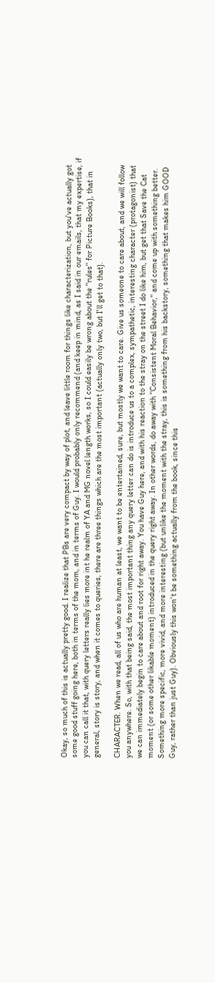Okay, so much of this is actually pretty good. I realize that PBs are very compact by way of plot, and leave little room for things like characterization, but you've actually got some good stuff going here, both in terms of the mom, and in terms of Guy. I would probably only recommend (and keep in mind, as I said in our emails, that my expertise, if you can call it that, with query letters really lies more int he realm of YA and MG novel length works, so I could easily be wrong about the "rules" for Picture Books), that in general, story is story, and when it comes to queries, there are three things which are the most important (actually only two, but I'll get to that).

CHARACTER. When we read, all of us who are human at least, we want to be entertained, sure, but mostly we want to care. Give us someone to care about, and we will follow you anywhere. So, with that being said, the most important thing any query letter can do is introduce us to a complex, sympathetic, interesting character (protagonist) that we can immediately begin to care about and root for right away. You have Guy here, and with his reaction to the stray on the street I do like him, but get that Save the Cat moment (or some other likable moment) introduced in the query right away. In other words, do away with "Consistent Moral Behavior," and come up with something better. Something more specific, more vivid, and more interesting (but unlike the moment with the stray, this is something from his backstory, something that makes him GOOD Guy, rather than just Guy). Obviously this won't be something actually from the book, since this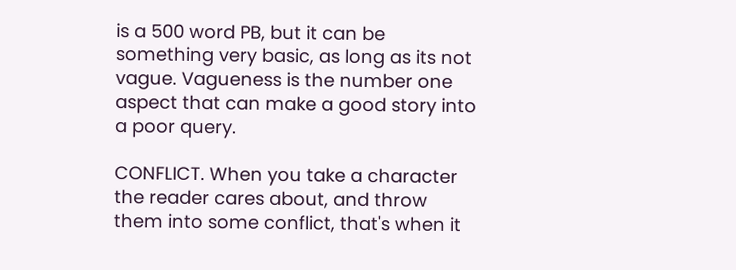is a 500 word PB, but it can be something very basic, as long as its not vague. Vagueness is the number one aspect that can make a good story into a poor query.

CONFLICT. When you take a character the reader cares about, and throw them into some conflict, that's when it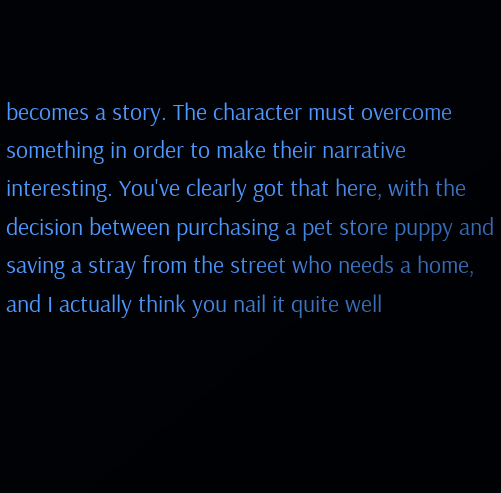becomes a story. The character must overcome something in order to make their narrative interesting. You've clearly got that here, with the decision between purchasing a pet store puppy and saving a stray from the street who needs a home, and I actually think you nail it quite well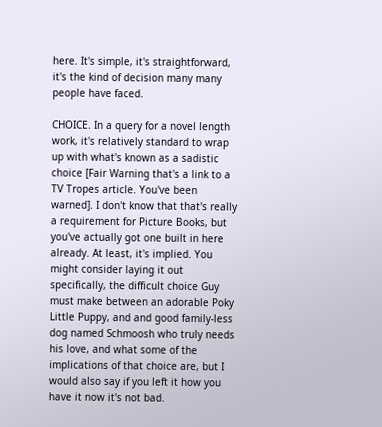here. It's simple, it's straightforward, it's the kind of decision many many people have faced.

CHOICE. In a query for a novel length work, it's relatively standard to wrap up with what's known as a sadistic choice [Fair Warning that's a link to a TV Tropes article. You've been warned]. I don't know that that's really a requirement for Picture Books, but you've actually got one built in here already. At least, it's implied. You might consider laying it out specifically, the difficult choice Guy must make between an adorable Poky Little Puppy, and and good family-less dog named Schmoosh who truly needs his love, and what some of the implications of that choice are, but I would also say if you left it how you have it now it's not bad.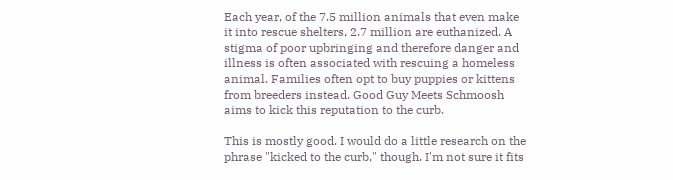Each year, of the 7.5 million animals that even make it into rescue shelters, 2.7 million are euthanized. A stigma of poor upbringing and therefore danger and illness is often associated with rescuing a homeless animal. Families often opt to buy puppies or kittens from breeders instead. Good Guy Meets Schmoosh aims to kick this reputation to the curb.

This is mostly good. I would do a little research on the phrase "kicked to the curb," though. I'm not sure it fits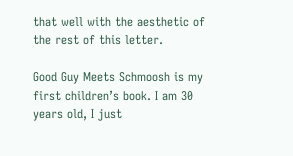that well with the aesthetic of the rest of this letter.

Good Guy Meets Schmoosh is my first children’s book. I am 30 years old, I just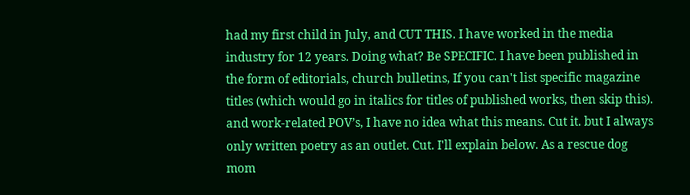had my first child in July, and CUT THIS. I have worked in the media industry for 12 years. Doing what? Be SPECIFIC. I have been published in the form of editorials, church bulletins, If you can't list specific magazine titles (which would go in italics for titles of published works, then skip this). and work-related POV’s, I have no idea what this means. Cut it. but I always only written poetry as an outlet. Cut. I'll explain below. As a rescue dog mom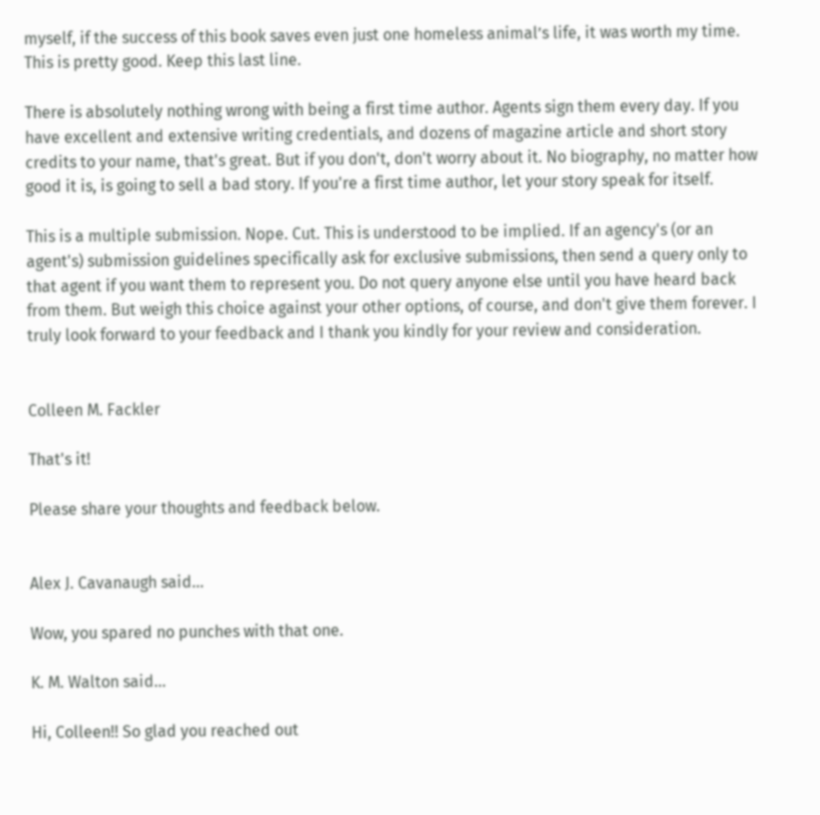myself, if the success of this book saves even just one homeless animal’s life, it was worth my time. This is pretty good. Keep this last line.

There is absolutely nothing wrong with being a first time author. Agents sign them every day. If you have excellent and extensive writing credentials, and dozens of magazine article and short story credits to your name, that's great. But if you don't, don't worry about it. No biography, no matter how good it is, is going to sell a bad story. If you're a first time author, let your story speak for itself.

This is a multiple submission. Nope. Cut. This is understood to be implied. If an agency's (or an agent's) submission guidelines specifically ask for exclusive submissions, then send a query only to that agent if you want them to represent you. Do not query anyone else until you have heard back from them. But weigh this choice against your other options, of course, and don't give them forever. I truly look forward to your feedback and I thank you kindly for your review and consideration.


Colleen M. Fackler

That's it!

Please share your thoughts and feedback below.


Alex J. Cavanaugh said...

Wow, you spared no punches with that one.

K. M. Walton said...

Hi, Colleen!! So glad you reached out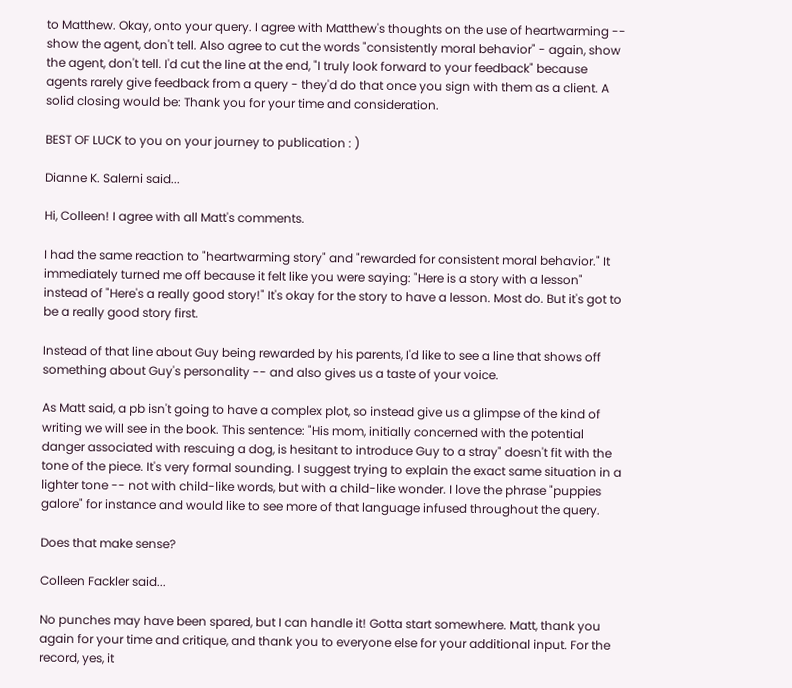to Matthew. Okay, onto your query. I agree with Matthew's thoughts on the use of heartwarming -- show the agent, don't tell. Also agree to cut the words "consistently moral behavior" - again, show the agent, don't tell. I'd cut the line at the end, "I truly look forward to your feedback" because agents rarely give feedback from a query - they'd do that once you sign with them as a client. A solid closing would be: Thank you for your time and consideration.

BEST OF LUCK to you on your journey to publication : )

Dianne K. Salerni said...

Hi, Colleen! I agree with all Matt's comments.

I had the same reaction to "heartwarming story" and "rewarded for consistent moral behavior." It immediately turned me off because it felt like you were saying: "Here is a story with a lesson" instead of "Here's a really good story!" It's okay for the story to have a lesson. Most do. But it's got to be a really good story first.

Instead of that line about Guy being rewarded by his parents, I'd like to see a line that shows off something about Guy's personality -- and also gives us a taste of your voice.

As Matt said, a pb isn't going to have a complex plot, so instead give us a glimpse of the kind of writing we will see in the book. This sentence: "His mom, initially concerned with the potential danger associated with rescuing a dog, is hesitant to introduce Guy to a stray" doesn't fit with the tone of the piece. It's very formal sounding. I suggest trying to explain the exact same situation in a lighter tone -- not with child-like words, but with a child-like wonder. I love the phrase "puppies galore" for instance and would like to see more of that language infused throughout the query.

Does that make sense?

Colleen Fackler said...

No punches may have been spared, but I can handle it! Gotta start somewhere. Matt, thank you again for your time and critique, and thank you to everyone else for your additional input. For the record, yes, it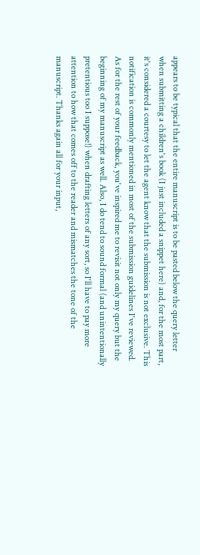appears to be typical that the entire manuscript is to be pasted below the query letter when submitting a children's book (I just included a snippet here) and, for the most part, it's considered a courtesy to let the agent know that the submission is not exclusive. This notification is commonly mentioned in most of the submission guidelines I've reviewed. As for the rest of your feedback, you've inspired me to revisit not only my query but the beginning of my manuscript as well. Also, I do tend to sound formal (and unintentionally pretentious too I suppose!) when drafting letters of any sort, so I'll have to pay more attention to how that comes off to the reader and mismatches the tone of the manuscript. Thanks again all for your input,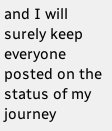and I will surely keep everyone posted on the status of my journey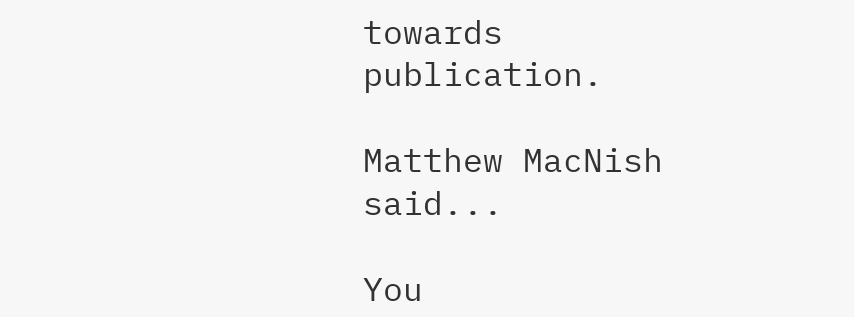towards publication.

Matthew MacNish said...

You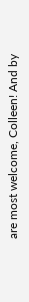are most welcome, Colleen! And by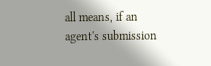all means, if an agent's submission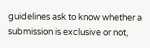guidelines ask to know whether a submission is exclusive or not,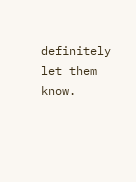definitely let them know.